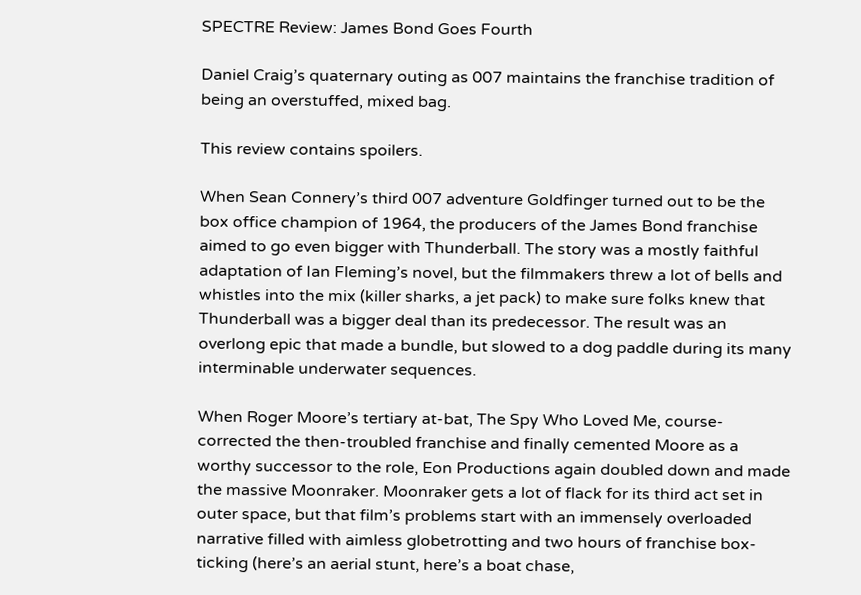SPECTRE Review: James Bond Goes Fourth

Daniel Craig’s quaternary outing as 007 maintains the franchise tradition of being an overstuffed, mixed bag.

This review contains spoilers.

When Sean Connery’s third 007 adventure Goldfinger turned out to be the box office champion of 1964, the producers of the James Bond franchise aimed to go even bigger with Thunderball. The story was a mostly faithful adaptation of Ian Fleming’s novel, but the filmmakers threw a lot of bells and whistles into the mix (killer sharks, a jet pack) to make sure folks knew that Thunderball was a bigger deal than its predecessor. The result was an overlong epic that made a bundle, but slowed to a dog paddle during its many interminable underwater sequences.

When Roger Moore’s tertiary at-bat, The Spy Who Loved Me, course-corrected the then-troubled franchise and finally cemented Moore as a worthy successor to the role, Eon Productions again doubled down and made the massive Moonraker. Moonraker gets a lot of flack for its third act set in outer space, but that film’s problems start with an immensely overloaded narrative filled with aimless globetrotting and two hours of franchise box-ticking (here’s an aerial stunt, here’s a boat chase,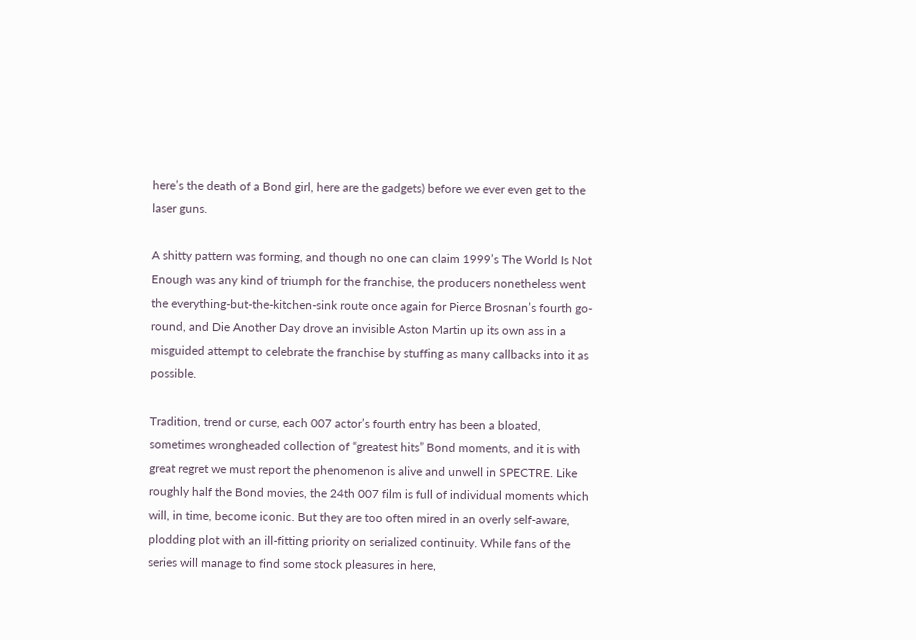here’s the death of a Bond girl, here are the gadgets) before we ever even get to the laser guns.

A shitty pattern was forming, and though no one can claim 1999’s The World Is Not Enough was any kind of triumph for the franchise, the producers nonetheless went the everything-but-the-kitchen-sink route once again for Pierce Brosnan’s fourth go-round, and Die Another Day drove an invisible Aston Martin up its own ass in a misguided attempt to celebrate the franchise by stuffing as many callbacks into it as possible.

Tradition, trend or curse, each 007 actor’s fourth entry has been a bloated, sometimes wrongheaded collection of “greatest hits” Bond moments, and it is with great regret we must report the phenomenon is alive and unwell in SPECTRE. Like roughly half the Bond movies, the 24th 007 film is full of individual moments which will, in time, become iconic. But they are too often mired in an overly self-aware, plodding plot with an ill-fitting priority on serialized continuity. While fans of the series will manage to find some stock pleasures in here,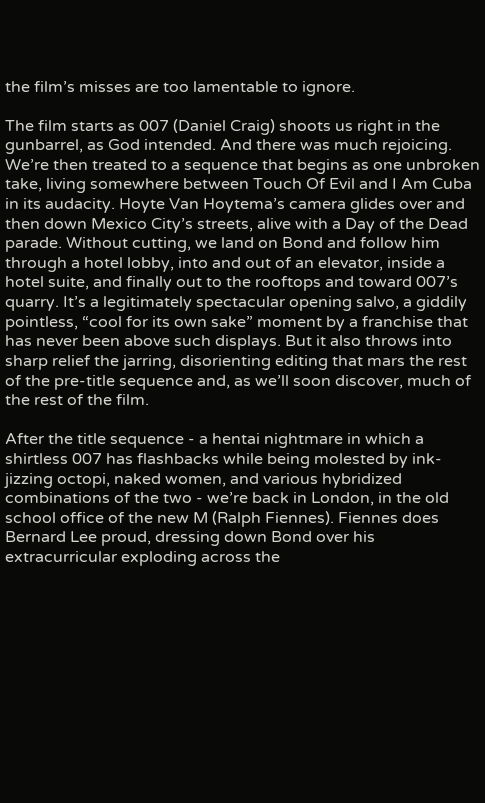the film’s misses are too lamentable to ignore.

The film starts as 007 (Daniel Craig) shoots us right in the gunbarrel, as God intended. And there was much rejoicing. We’re then treated to a sequence that begins as one unbroken take, living somewhere between Touch Of Evil and I Am Cuba in its audacity. Hoyte Van Hoytema’s camera glides over and then down Mexico City’s streets, alive with a Day of the Dead parade. Without cutting, we land on Bond and follow him through a hotel lobby, into and out of an elevator, inside a hotel suite, and finally out to the rooftops and toward 007’s quarry. It’s a legitimately spectacular opening salvo, a giddily pointless, “cool for its own sake” moment by a franchise that has never been above such displays. But it also throws into sharp relief the jarring, disorienting editing that mars the rest of the pre-title sequence and, as we’ll soon discover, much of the rest of the film.

After the title sequence - a hentai nightmare in which a shirtless 007 has flashbacks while being molested by ink-jizzing octopi, naked women, and various hybridized combinations of the two - we’re back in London, in the old school office of the new M (Ralph Fiennes). Fiennes does Bernard Lee proud, dressing down Bond over his extracurricular exploding across the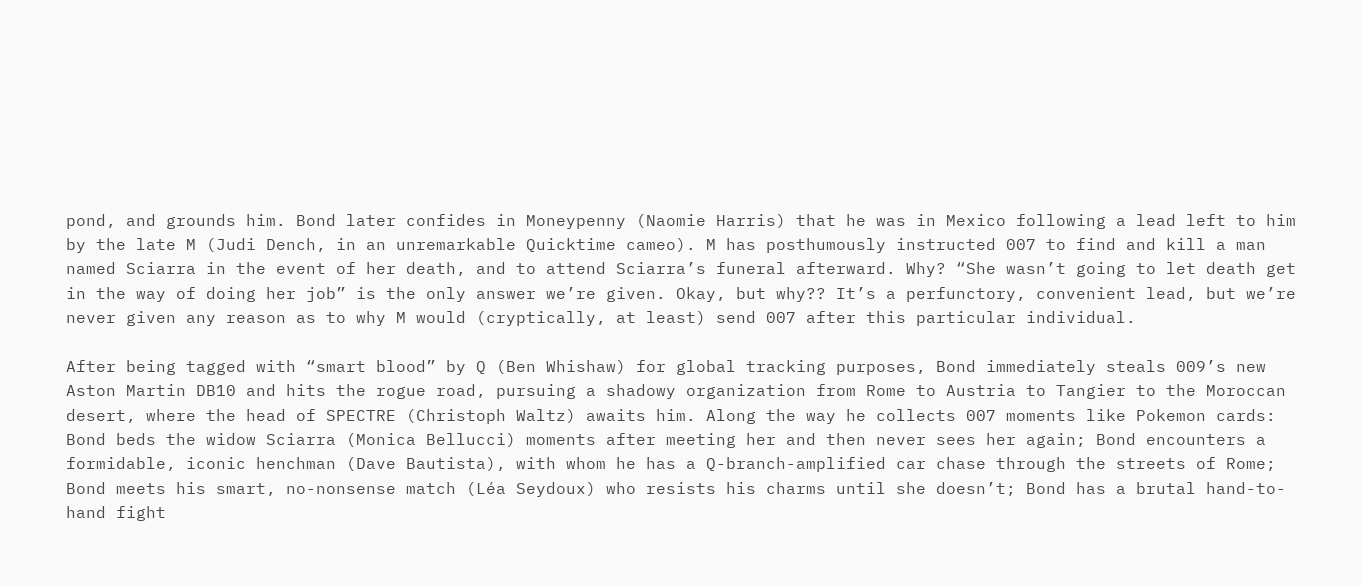pond, and grounds him. Bond later confides in Moneypenny (Naomie Harris) that he was in Mexico following a lead left to him by the late M (Judi Dench, in an unremarkable Quicktime cameo). M has posthumously instructed 007 to find and kill a man named Sciarra in the event of her death, and to attend Sciarra’s funeral afterward. Why? “She wasn’t going to let death get in the way of doing her job” is the only answer we’re given. Okay, but why?? It’s a perfunctory, convenient lead, but we’re never given any reason as to why M would (cryptically, at least) send 007 after this particular individual.

After being tagged with “smart blood” by Q (Ben Whishaw) for global tracking purposes, Bond immediately steals 009’s new Aston Martin DB10 and hits the rogue road, pursuing a shadowy organization from Rome to Austria to Tangier to the Moroccan desert, where the head of SPECTRE (Christoph Waltz) awaits him. Along the way he collects 007 moments like Pokemon cards: Bond beds the widow Sciarra (Monica Bellucci) moments after meeting her and then never sees her again; Bond encounters a formidable, iconic henchman (Dave Bautista), with whom he has a Q-branch-amplified car chase through the streets of Rome; Bond meets his smart, no-nonsense match (Léa Seydoux) who resists his charms until she doesn’t; Bond has a brutal hand-to-hand fight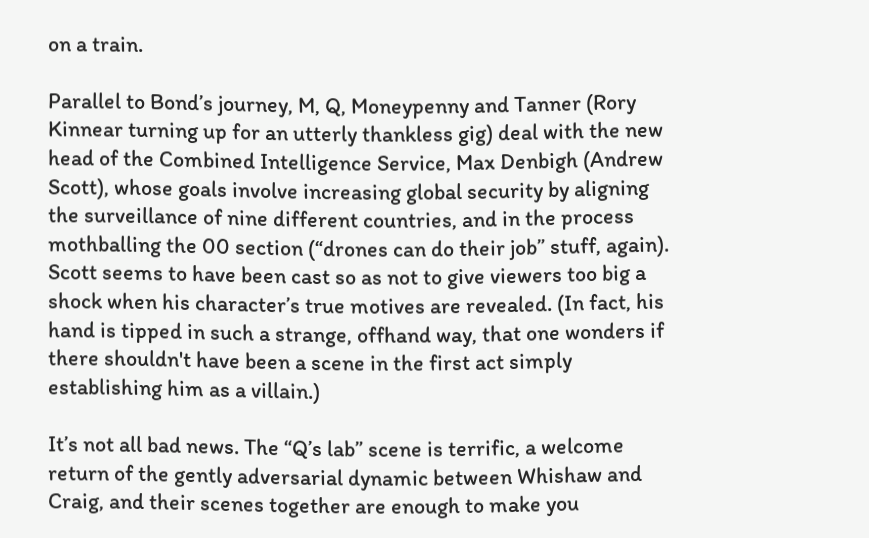on a train.

Parallel to Bond’s journey, M, Q, Moneypenny and Tanner (Rory Kinnear turning up for an utterly thankless gig) deal with the new head of the Combined Intelligence Service, Max Denbigh (Andrew Scott), whose goals involve increasing global security by aligning the surveillance of nine different countries, and in the process mothballing the 00 section (“drones can do their job” stuff, again).  Scott seems to have been cast so as not to give viewers too big a shock when his character’s true motives are revealed. (In fact, his hand is tipped in such a strange, offhand way, that one wonders if there shouldn't have been a scene in the first act simply establishing him as a villain.)

It’s not all bad news. The “Q’s lab” scene is terrific, a welcome return of the gently adversarial dynamic between Whishaw and Craig, and their scenes together are enough to make you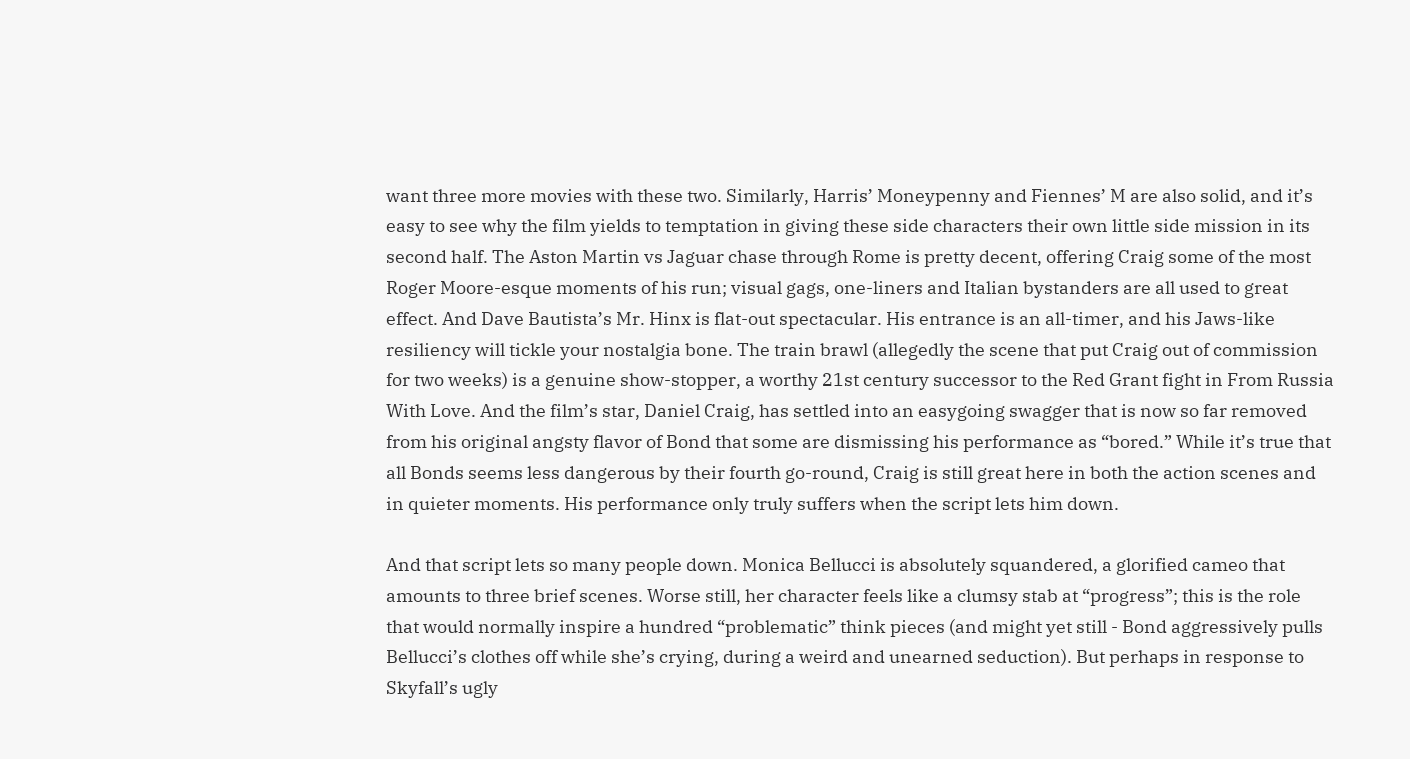want three more movies with these two. Similarly, Harris’ Moneypenny and Fiennes’ M are also solid, and it’s easy to see why the film yields to temptation in giving these side characters their own little side mission in its second half. The Aston Martin vs Jaguar chase through Rome is pretty decent, offering Craig some of the most Roger Moore-esque moments of his run; visual gags, one-liners and Italian bystanders are all used to great effect. And Dave Bautista’s Mr. Hinx is flat-out spectacular. His entrance is an all-timer, and his Jaws-like resiliency will tickle your nostalgia bone. The train brawl (allegedly the scene that put Craig out of commission for two weeks) is a genuine show-stopper, a worthy 21st century successor to the Red Grant fight in From Russia With Love. And the film’s star, Daniel Craig, has settled into an easygoing swagger that is now so far removed from his original angsty flavor of Bond that some are dismissing his performance as “bored.” While it’s true that all Bonds seems less dangerous by their fourth go-round, Craig is still great here in both the action scenes and in quieter moments. His performance only truly suffers when the script lets him down.

And that script lets so many people down. Monica Bellucci is absolutely squandered, a glorified cameo that amounts to three brief scenes. Worse still, her character feels like a clumsy stab at “progress”; this is the role that would normally inspire a hundred “problematic” think pieces (and might yet still - Bond aggressively pulls Bellucci’s clothes off while she’s crying, during a weird and unearned seduction). But perhaps in response to Skyfall’s ugly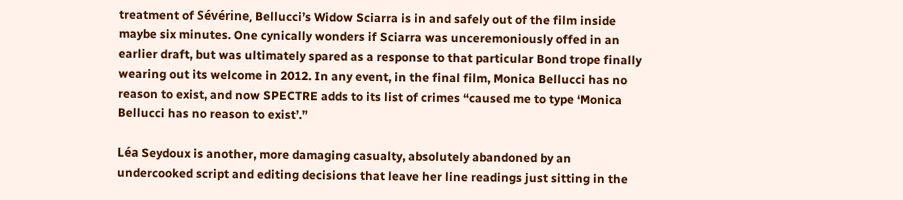treatment of Sévérine, Bellucci’s Widow Sciarra is in and safely out of the film inside maybe six minutes. One cynically wonders if Sciarra was unceremoniously offed in an earlier draft, but was ultimately spared as a response to that particular Bond trope finally wearing out its welcome in 2012. In any event, in the final film, Monica Bellucci has no reason to exist, and now SPECTRE adds to its list of crimes “caused me to type ‘Monica Bellucci has no reason to exist’.”

Léa Seydoux is another, more damaging casualty, absolutely abandoned by an undercooked script and editing decisions that leave her line readings just sitting in the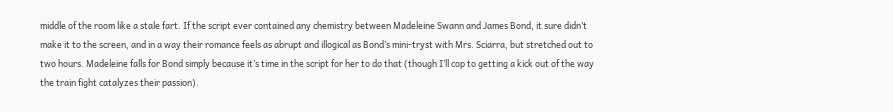middle of the room like a stale fart. If the script ever contained any chemistry between Madeleine Swann and James Bond, it sure didn’t make it to the screen, and in a way their romance feels as abrupt and illogical as Bond’s mini-tryst with Mrs. Sciarra, but stretched out to two hours. Madeleine falls for Bond simply because it’s time in the script for her to do that (though I’ll cop to getting a kick out of the way the train fight catalyzes their passion).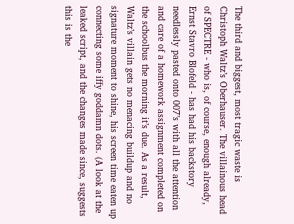The third and biggest, most tragic waste is Christoph Waltz’s Oberhauser. The villainous head of SPECTRE - who is, of course, enough already, Ernst Stavro Blofeld - has had his backstory needlessly pasted onto 007’s with all the attention and care of a homework assignment completed on the schoolbus the morning it’s due. As a result, Waltz’s villain gets no menacing buildup and no signature moment to shine, his screen time eaten up connecting some iffy goddamn dots. (A look at the leaked script, and the changes made since, suggests this is the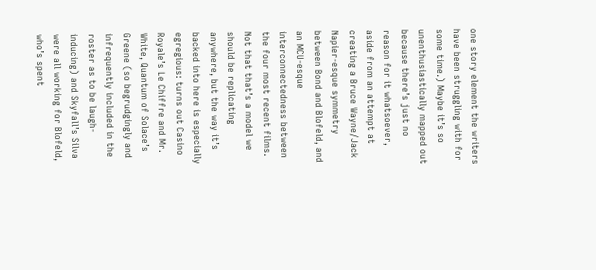one story element the writers have been struggling with for some time.) Maybe it’s so unenthusiastically mapped out because there’s just no reason for it whatsoever, aside from an attempt at creating a Bruce Wayne/Jack Napier-esque symmetry between Bond and Blofeld, and an MCU-esque interconnectedness between the four most recent films. Not that that’s a model we should be replicating anywhere, but the way it’s backed into here is especially egregious: turns out Casino Royale’s Le Chiffre and Mr. White, Quantum of Solace’s Greene (so begrudgingly and infrequently included in the roster as to be laugh-inducing) and Skyfall’s Silva were all working for Blofeld, who’s spent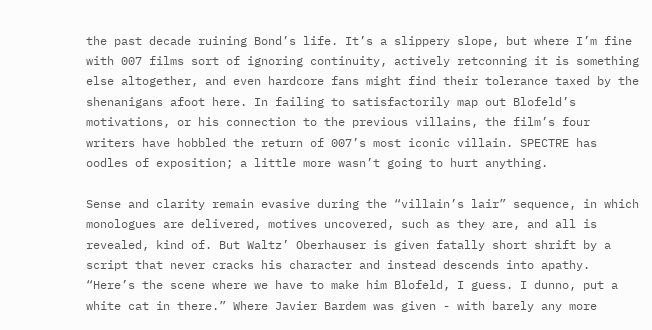the past decade ruining Bond’s life. It’s a slippery slope, but where I’m fine with 007 films sort of ignoring continuity, actively retconning it is something else altogether, and even hardcore fans might find their tolerance taxed by the shenanigans afoot here. In failing to satisfactorily map out Blofeld’s motivations, or his connection to the previous villains, the film’s four writers have hobbled the return of 007’s most iconic villain. SPECTRE has oodles of exposition; a little more wasn’t going to hurt anything.

Sense and clarity remain evasive during the “villain’s lair” sequence, in which monologues are delivered, motives uncovered, such as they are, and all is revealed, kind of. But Waltz’ Oberhauser is given fatally short shrift by a script that never cracks his character and instead descends into apathy. “Here’s the scene where we have to make him Blofeld, I guess. I dunno, put a white cat in there.” Where Javier Bardem was given - with barely any more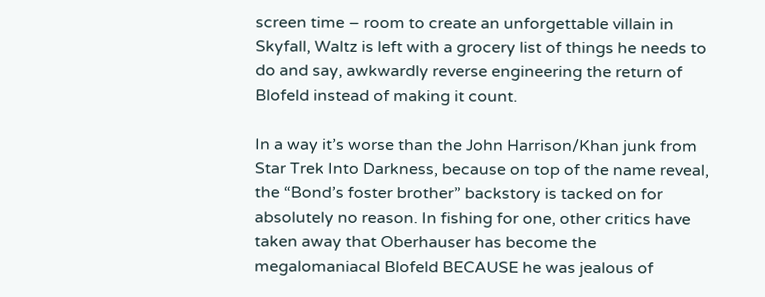screen time – room to create an unforgettable villain in Skyfall, Waltz is left with a grocery list of things he needs to do and say, awkwardly reverse engineering the return of Blofeld instead of making it count.

In a way it’s worse than the John Harrison/Khan junk from Star Trek Into Darkness, because on top of the name reveal, the “Bond’s foster brother” backstory is tacked on for absolutely no reason. In fishing for one, other critics have taken away that Oberhauser has become the megalomaniacal Blofeld BECAUSE he was jealous of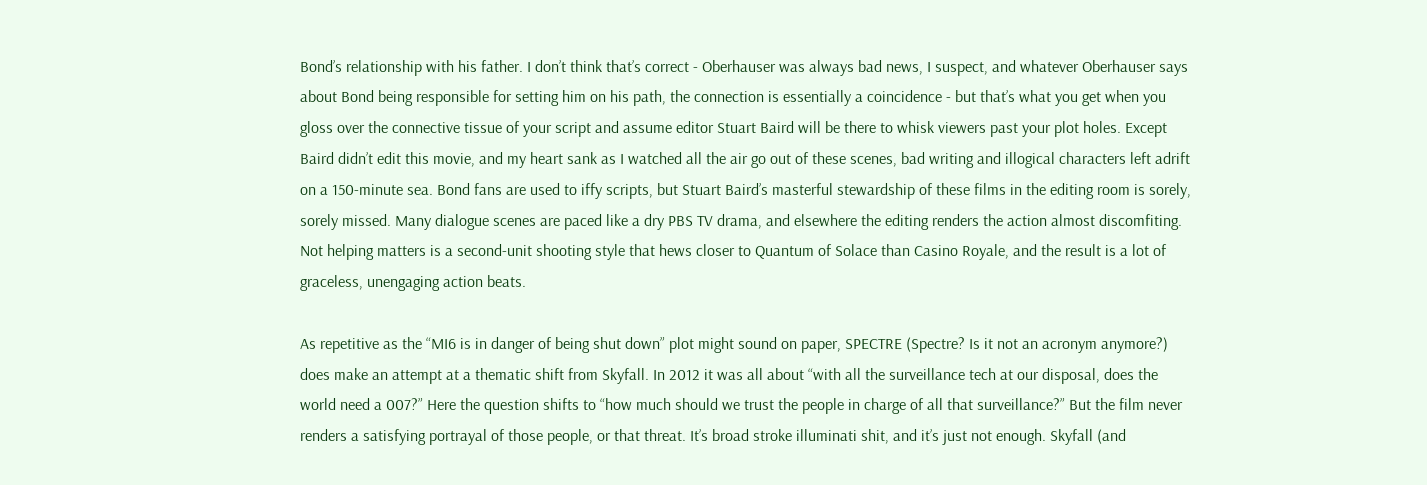Bond’s relationship with his father. I don’t think that’s correct - Oberhauser was always bad news, I suspect, and whatever Oberhauser says about Bond being responsible for setting him on his path, the connection is essentially a coincidence - but that’s what you get when you gloss over the connective tissue of your script and assume editor Stuart Baird will be there to whisk viewers past your plot holes. Except Baird didn’t edit this movie, and my heart sank as I watched all the air go out of these scenes, bad writing and illogical characters left adrift on a 150-minute sea. Bond fans are used to iffy scripts, but Stuart Baird’s masterful stewardship of these films in the editing room is sorely, sorely missed. Many dialogue scenes are paced like a dry PBS TV drama, and elsewhere the editing renders the action almost discomfiting. Not helping matters is a second-unit shooting style that hews closer to Quantum of Solace than Casino Royale, and the result is a lot of graceless, unengaging action beats.

As repetitive as the “MI6 is in danger of being shut down” plot might sound on paper, SPECTRE (Spectre? Is it not an acronym anymore?) does make an attempt at a thematic shift from Skyfall. In 2012 it was all about “with all the surveillance tech at our disposal, does the world need a 007?” Here the question shifts to “how much should we trust the people in charge of all that surveillance?” But the film never renders a satisfying portrayal of those people, or that threat. It’s broad stroke illuminati shit, and it’s just not enough. Skyfall (and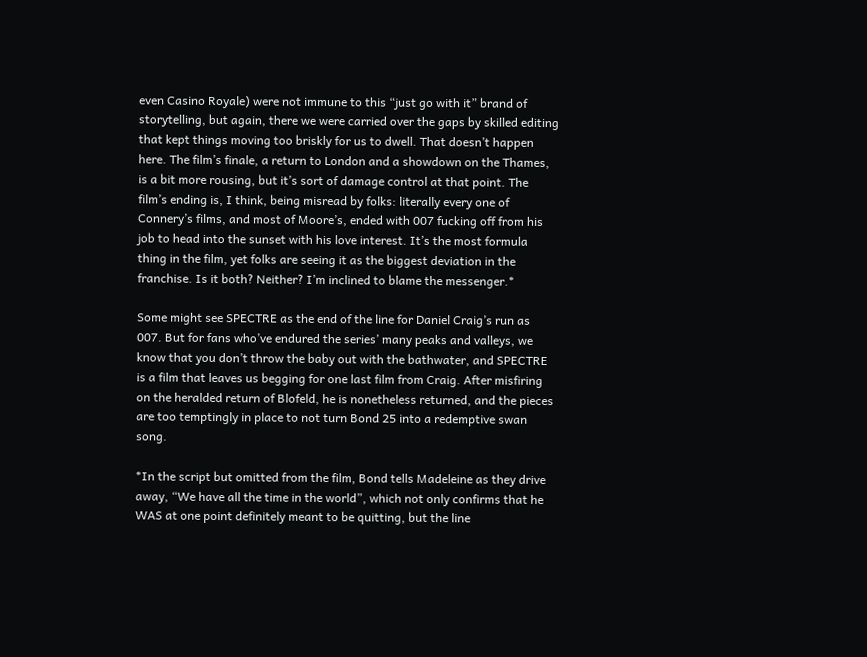even Casino Royale) were not immune to this “just go with it” brand of storytelling, but again, there we were carried over the gaps by skilled editing that kept things moving too briskly for us to dwell. That doesn’t happen here. The film’s finale, a return to London and a showdown on the Thames, is a bit more rousing, but it’s sort of damage control at that point. The film’s ending is, I think, being misread by folks: literally every one of Connery’s films, and most of Moore’s, ended with 007 fucking off from his job to head into the sunset with his love interest. It’s the most formula thing in the film, yet folks are seeing it as the biggest deviation in the franchise. Is it both? Neither? I’m inclined to blame the messenger.*

Some might see SPECTRE as the end of the line for Daniel Craig’s run as 007. But for fans who’ve endured the series’ many peaks and valleys, we know that you don’t throw the baby out with the bathwater, and SPECTRE is a film that leaves us begging for one last film from Craig. After misfiring on the heralded return of Blofeld, he is nonetheless returned, and the pieces are too temptingly in place to not turn Bond 25 into a redemptive swan song.

*In the script but omitted from the film, Bond tells Madeleine as they drive away, “We have all the time in the world”, which not only confirms that he WAS at one point definitely meant to be quitting, but the line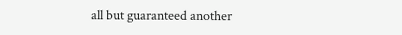all but guaranteed another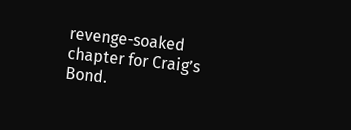revenge-soaked chapter for Craig’s Bond.